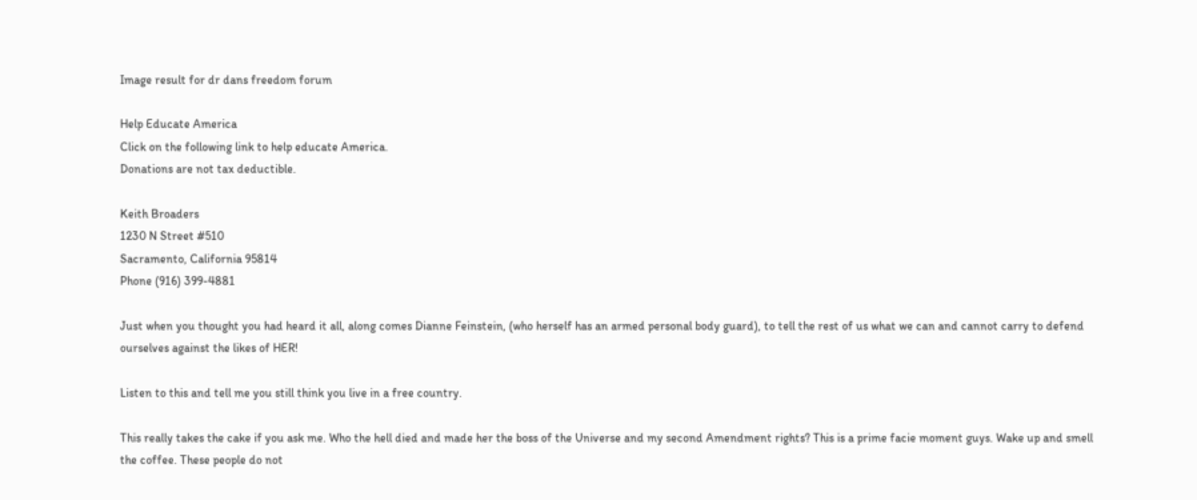Image result for dr dans freedom forum

Help Educate America
Click on the following link to help educate America.
Donations are not tax deductible.

Keith Broaders
1230 N Street #510
Sacramento, California 95814
Phone (916) 399-4881

Just when you thought you had heard it all, along comes Dianne Feinstein, (who herself has an armed personal body guard), to tell the rest of us what we can and cannot carry to defend ourselves against the likes of HER!

Listen to this and tell me you still think you live in a free country.

This really takes the cake if you ask me. Who the hell died and made her the boss of the Universe and my second Amendment rights? This is a prime facie moment guys. Wake up and smell the coffee. These people do not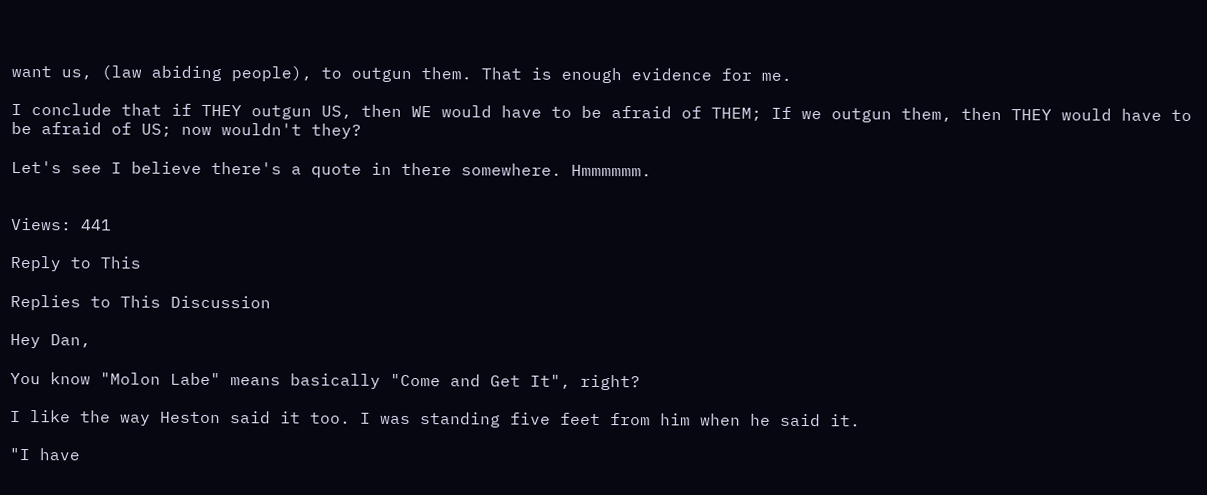want us, (law abiding people), to outgun them. That is enough evidence for me.

I conclude that if THEY outgun US, then WE would have to be afraid of THEM; If we outgun them, then THEY would have to be afraid of US; now wouldn't they?

Let's see I believe there's a quote in there somewhere. Hmmmmmm.


Views: 441

Reply to This

Replies to This Discussion

Hey Dan,

You know "Molon Labe" means basically "Come and Get It", right?

I like the way Heston said it too. I was standing five feet from him when he said it.

"I have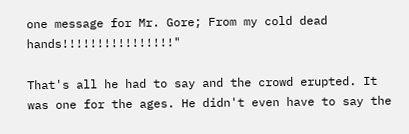one message for Mr. Gore; From my cold dead hands!!!!!!!!!!!!!!!!"

That's all he had to say and the crowd erupted. It was one for the ages. He didn't even have to say the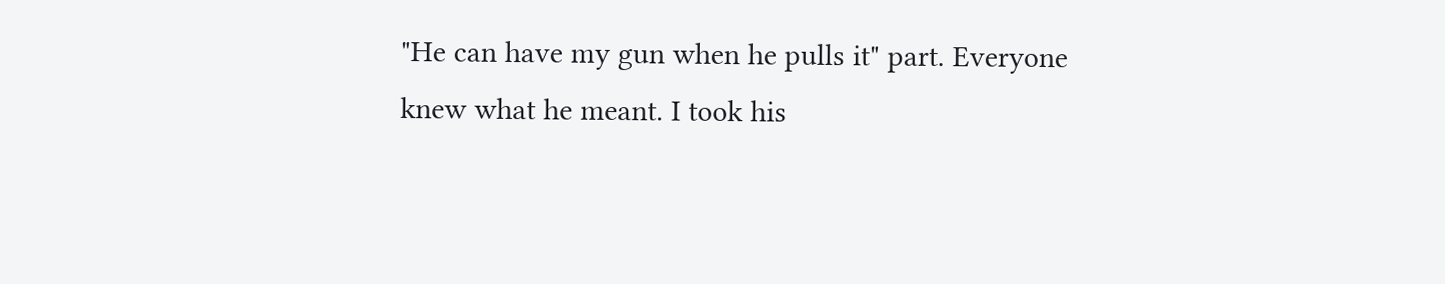"He can have my gun when he pulls it" part. Everyone knew what he meant. I took his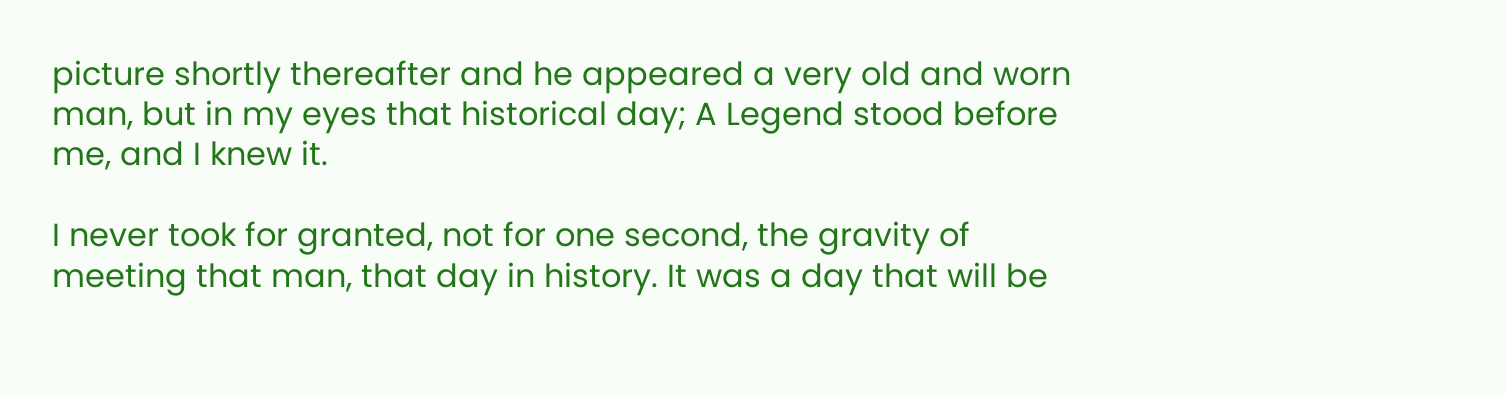picture shortly thereafter and he appeared a very old and worn man, but in my eyes that historical day; A Legend stood before me, and I knew it.

I never took for granted, not for one second, the gravity of meeting that man, that day in history. It was a day that will be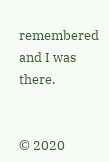remembered and I was there.


© 2020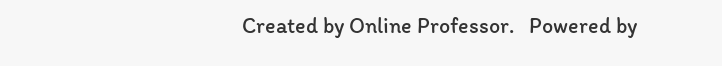Created by Online Professor.   Powered by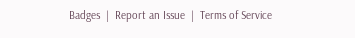Badges  |  Report an Issue  |  Terms of Service